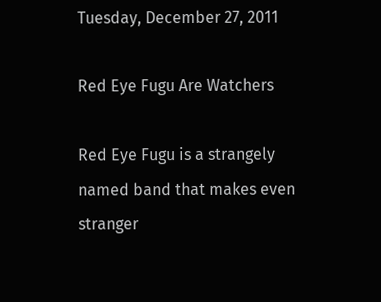Tuesday, December 27, 2011

Red Eye Fugu Are Watchers

Red Eye Fugu is a strangely named band that makes even stranger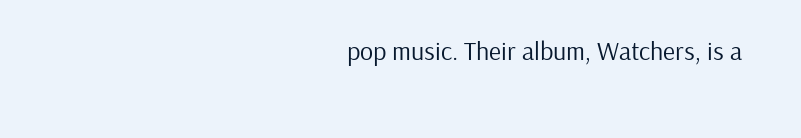pop music. Their album, Watchers, is a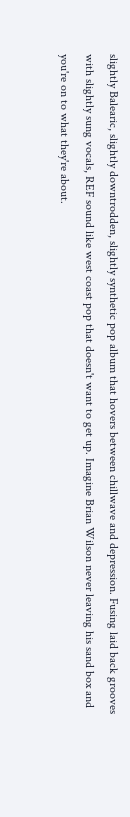slightly Balearic, slightly downtrodden, slightly synthetic pop album that hovers between chillwave and depression. Fusing laid back grooves with slightly sung vocals, REF sound like west coast pop that doesn't want to get up. Imagine Brian Wilson never leaving his sand box and you're on to what they're about.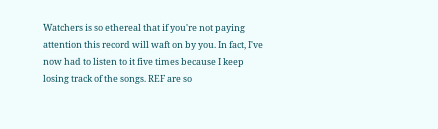Watchers is so ethereal that if you're not paying attention this record will waft on by you. In fact, I've now had to listen to it five times because I keep losing track of the songs. REF are so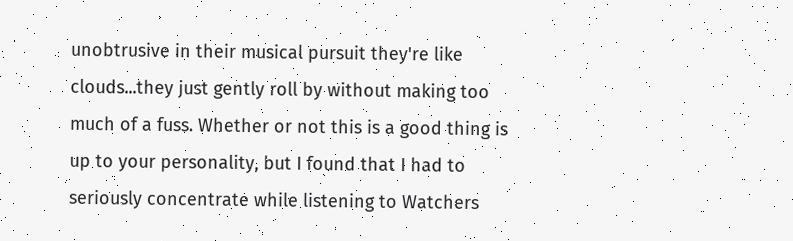unobtrusive in their musical pursuit they're like clouds...they just gently roll by without making too much of a fuss. Whether or not this is a good thing is up to your personality, but I found that I had to seriously concentrate while listening to Watchers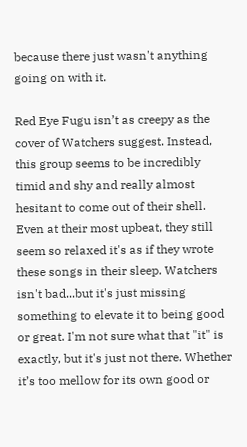because there just wasn't anything going on with it.

Red Eye Fugu isn’t as creepy as the cover of Watchers suggest. Instead, this group seems to be incredibly timid and shy and really almost hesitant to come out of their shell. Even at their most upbeat, they still seem so relaxed it's as if they wrote these songs in their sleep. Watchers isn't bad...but it's just missing something to elevate it to being good or great. I'm not sure what that "it" is exactly, but it's just not there. Whether it’s too mellow for its own good or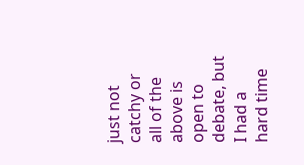just not catchy or all of the above is open to debate, but I had a hard time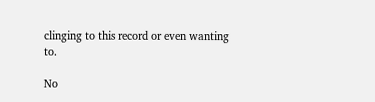clinging to this record or even wanting to.

No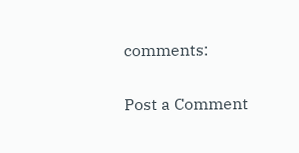comments:

Post a Comment